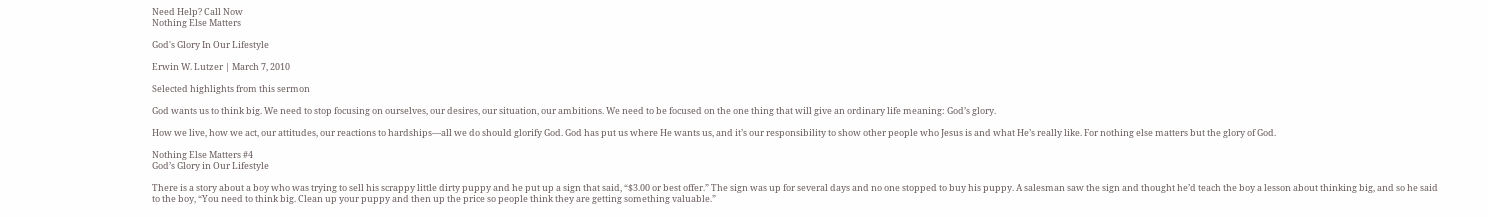Need Help? Call Now
Nothing Else Matters

God's Glory In Our Lifestyle

Erwin W. Lutzer | March 7, 2010

Selected highlights from this sermon

God wants us to think big. We need to stop focusing on ourselves, our desires, our situation, our ambitions. We need to be focused on the one thing that will give an ordinary life meaning: God’s glory.

How we live, how we act, our attitudes, our reactions to hardships—all we do should glorify God. God has put us where He wants us, and it’s our responsibility to show other people who Jesus is and what He’s really like. For nothing else matters but the glory of God.

Nothing Else Matters #4
God’s Glory in Our Lifestyle

There is a story about a boy who was trying to sell his scrappy little dirty puppy and he put up a sign that said, “$3.00 or best offer.” The sign was up for several days and no one stopped to buy his puppy. A salesman saw the sign and thought he’d teach the boy a lesson about thinking big, and so he said to the boy, “You need to think big. Clean up your puppy and then up the price so people think they are getting something valuable.”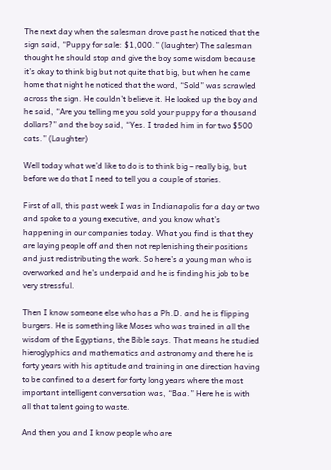The next day when the salesman drove past he noticed that the sign said, “Puppy for sale: $1,000.” (laughter) The salesman thought he should stop and give the boy some wisdom because it’s okay to think big but not quite that big, but when he came home that night he noticed that the word, “Sold” was scrawled across the sign. He couldn’t believe it. He looked up the boy and he said, “Are you telling me you sold your puppy for a thousand dollars?” and the boy said, “Yes. I traded him in for two $500 cats.” (Laughter)

Well today what we’d like to do is to think big – really big, but before we do that I need to tell you a couple of stories.

First of all, this past week I was in Indianapolis for a day or two and spoke to a young executive, and you know what’s happening in our companies today. What you find is that they are laying people off and then not replenishing their positions and just redistributing the work. So here’s a young man who is overworked and he’s underpaid and he is finding his job to be very stressful.

Then I know someone else who has a Ph.D. and he is flipping burgers. He is something like Moses who was trained in all the wisdom of the Egyptians, the Bible says. That means he studied hieroglyphics and mathematics and astronomy and there he is forty years with his aptitude and training in one direction having to be confined to a desert for forty long years where the most important intelligent conversation was, “Baa.” Here he is with all that talent going to waste.

And then you and I know people who are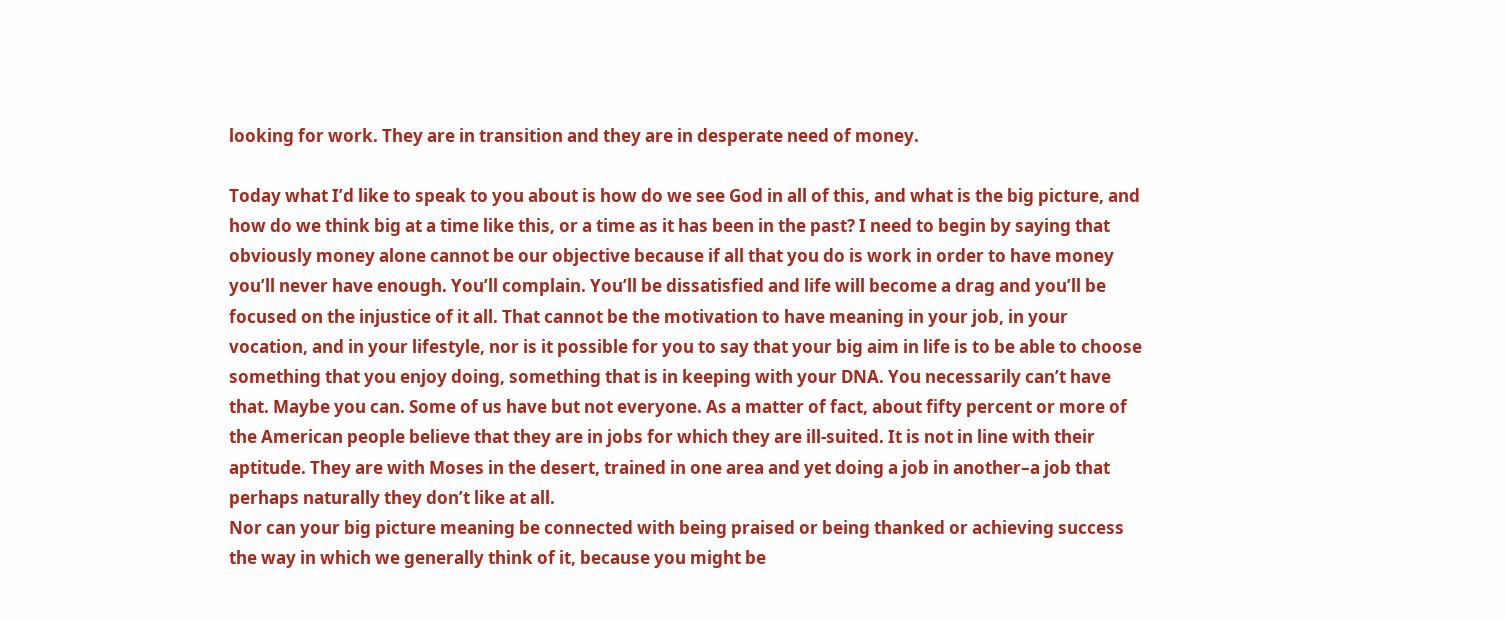looking for work. They are in transition and they are in desperate need of money.

Today what I’d like to speak to you about is how do we see God in all of this, and what is the big picture, and how do we think big at a time like this, or a time as it has been in the past? I need to begin by saying that obviously money alone cannot be our objective because if all that you do is work in order to have money you’ll never have enough. You’ll complain. You’ll be dissatisfied and life will become a drag and you’ll be focused on the injustice of it all. That cannot be the motivation to have meaning in your job, in your vocation, and in your lifestyle, nor is it possible for you to say that your big aim in life is to be able to choose something that you enjoy doing, something that is in keeping with your DNA. You necessarily can’t have that. Maybe you can. Some of us have but not everyone. As a matter of fact, about fifty percent or more of the American people believe that they are in jobs for which they are ill-suited. It is not in line with their aptitude. They are with Moses in the desert, trained in one area and yet doing a job in another–a job that perhaps naturally they don’t like at all.
Nor can your big picture meaning be connected with being praised or being thanked or achieving success the way in which we generally think of it, because you might be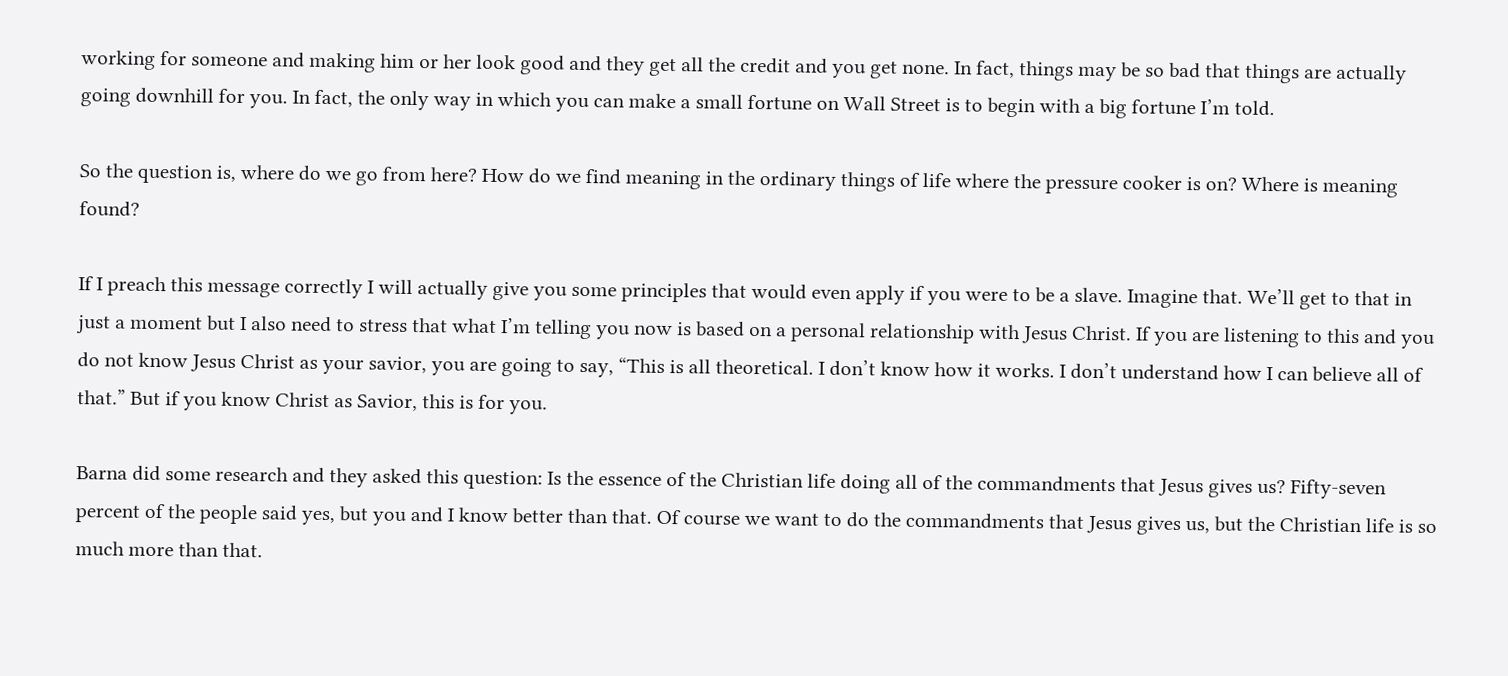working for someone and making him or her look good and they get all the credit and you get none. In fact, things may be so bad that things are actually going downhill for you. In fact, the only way in which you can make a small fortune on Wall Street is to begin with a big fortune I’m told.

So the question is, where do we go from here? How do we find meaning in the ordinary things of life where the pressure cooker is on? Where is meaning found?

If I preach this message correctly I will actually give you some principles that would even apply if you were to be a slave. Imagine that. We’ll get to that in just a moment but I also need to stress that what I’m telling you now is based on a personal relationship with Jesus Christ. If you are listening to this and you do not know Jesus Christ as your savior, you are going to say, “This is all theoretical. I don’t know how it works. I don’t understand how I can believe all of that.” But if you know Christ as Savior, this is for you.

Barna did some research and they asked this question: Is the essence of the Christian life doing all of the commandments that Jesus gives us? Fifty-seven percent of the people said yes, but you and I know better than that. Of course we want to do the commandments that Jesus gives us, but the Christian life is so much more than that.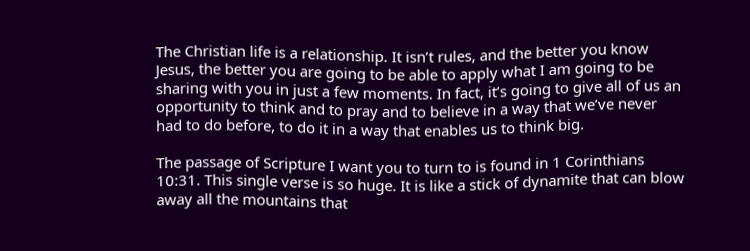The Christian life is a relationship. It isn’t rules, and the better you know Jesus, the better you are going to be able to apply what I am going to be sharing with you in just a few moments. In fact, it’s going to give all of us an opportunity to think and to pray and to believe in a way that we’ve never had to do before, to do it in a way that enables us to think big.

The passage of Scripture I want you to turn to is found in 1 Corinthians 10:31. This single verse is so huge. It is like a stick of dynamite that can blow away all the mountains that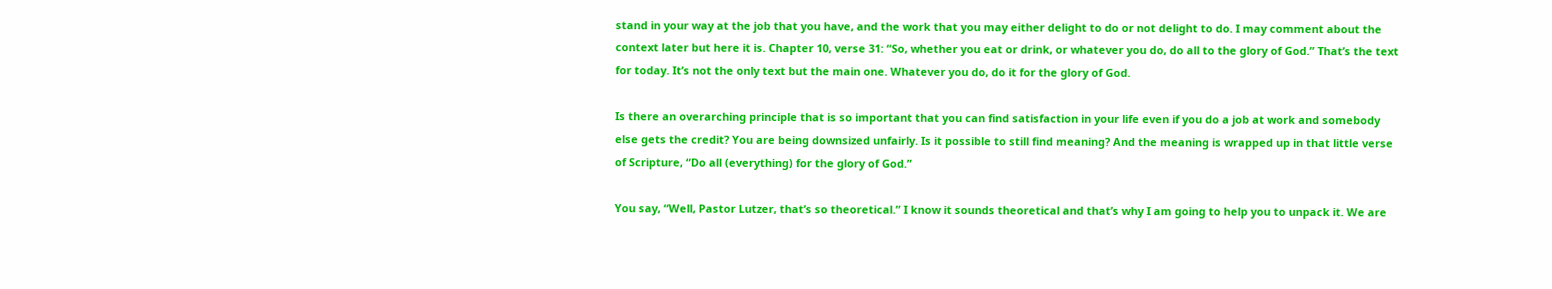stand in your way at the job that you have, and the work that you may either delight to do or not delight to do. I may comment about the context later but here it is. Chapter 10, verse 31: “So, whether you eat or drink, or whatever you do, do all to the glory of God.” That’s the text for today. It’s not the only text but the main one. Whatever you do, do it for the glory of God.

Is there an overarching principle that is so important that you can find satisfaction in your life even if you do a job at work and somebody else gets the credit? You are being downsized unfairly. Is it possible to still find meaning? And the meaning is wrapped up in that little verse of Scripture, “Do all (everything) for the glory of God.”

You say, “Well, Pastor Lutzer, that’s so theoretical.” I know it sounds theoretical and that’s why I am going to help you to unpack it. We are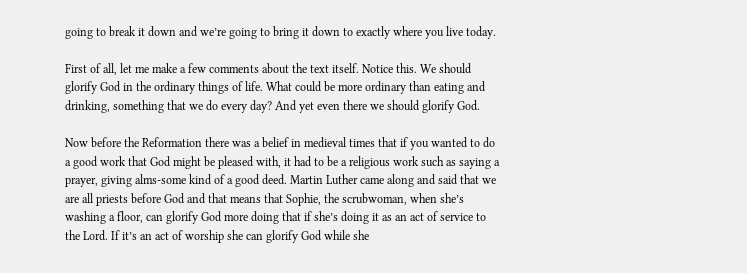going to break it down and we’re going to bring it down to exactly where you live today.

First of all, let me make a few comments about the text itself. Notice this. We should glorify God in the ordinary things of life. What could be more ordinary than eating and drinking, something that we do every day? And yet even there we should glorify God.

Now before the Reformation there was a belief in medieval times that if you wanted to do a good work that God might be pleased with, it had to be a religious work such as saying a prayer, giving alms-some kind of a good deed. Martin Luther came along and said that we are all priests before God and that means that Sophie, the scrubwoman, when she’s washing a floor, can glorify God more doing that if she’s doing it as an act of service to the Lord. If it’s an act of worship she can glorify God while she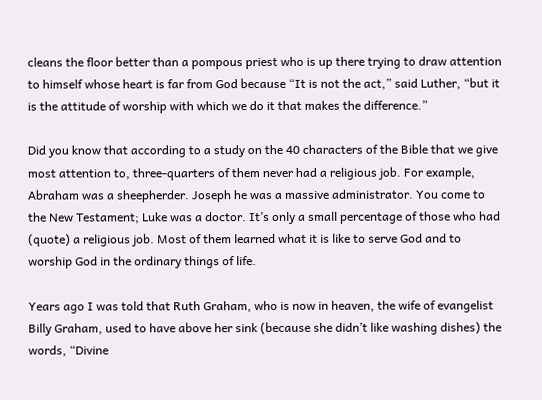cleans the floor better than a pompous priest who is up there trying to draw attention to himself whose heart is far from God because “It is not the act,” said Luther, “but it is the attitude of worship with which we do it that makes the difference.”

Did you know that according to a study on the 40 characters of the Bible that we give most attention to, three-quarters of them never had a religious job. For example, Abraham was a sheepherder. Joseph he was a massive administrator. You come to the New Testament; Luke was a doctor. It’s only a small percentage of those who had (quote) a religious job. Most of them learned what it is like to serve God and to worship God in the ordinary things of life.

Years ago I was told that Ruth Graham, who is now in heaven, the wife of evangelist Billy Graham, used to have above her sink (because she didn’t like washing dishes) the words, “Divine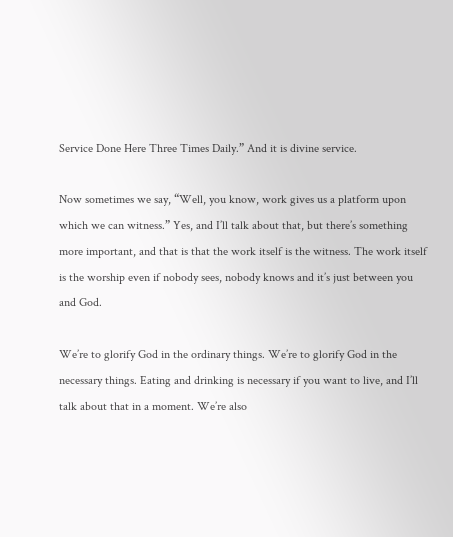Service Done Here Three Times Daily.” And it is divine service.

Now sometimes we say, “Well, you know, work gives us a platform upon which we can witness.” Yes, and I’ll talk about that, but there’s something more important, and that is that the work itself is the witness. The work itself is the worship even if nobody sees, nobody knows and it’s just between you and God.

We’re to glorify God in the ordinary things. We’re to glorify God in the necessary things. Eating and drinking is necessary if you want to live, and I’ll talk about that in a moment. We’re also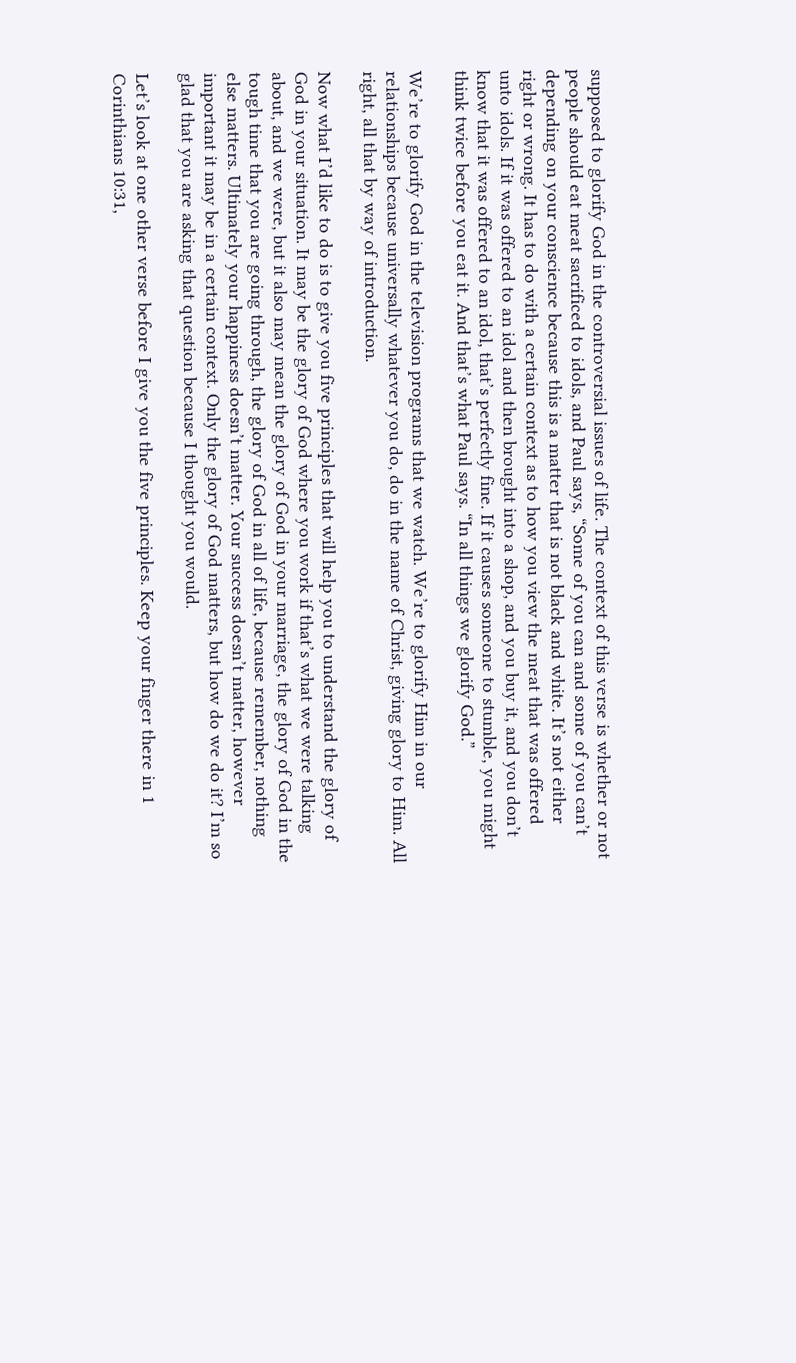supposed to glorify God in the controversial issues of life. The context of this verse is whether or not people should eat meat sacrificed to idols, and Paul says, “Some of you can and some of you can’t depending on your conscience because this is a matter that is not black and white. It’s not either right or wrong. It has to do with a certain context as to how you view the meat that was offered unto idols. If it was offered to an idol and then brought into a shop, and you buy it, and you don’t know that it was offered to an idol, that’s perfectly fine. If it causes someone to stumble, you might think twice before you eat it. And that’s what Paul says. “In all things we glorify God.”

We’re to glorify God in the television programs that we watch. We’re to glorify Him in our relationships because universally whatever you do, do in the name of Christ, giving glory to Him. All right, all that by way of introduction.

Now what I’d like to do is to give you five principles that will help you to understand the glory of God in your situation. It may be the glory of God where you work if that’s what we were talking about, and we were, but it also may mean the glory of God in your marriage, the glory of God in the tough time that you are going through, the glory of God in all of life, because remember, nothing else matters. Ultimately your happiness doesn’t matter. Your success doesn’t matter, however important it may be in a certain context. Only the glory of God matters, but how do we do it? I’m so glad that you are asking that question because I thought you would.

Let’s look at one other verse before I give you the five principles. Keep your finger there in 1 Corinthians 10:31,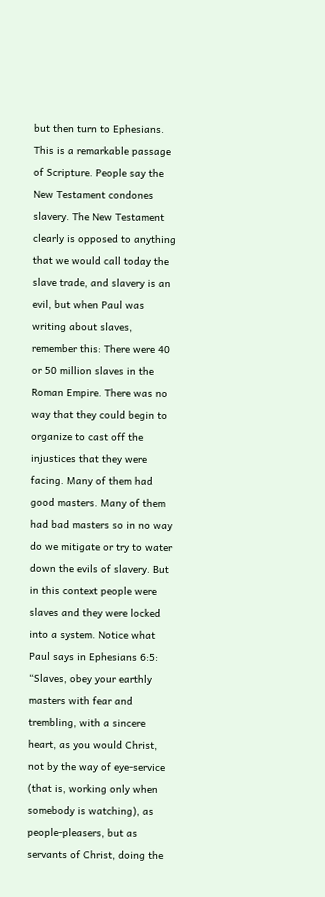but then turn to Ephesians. This is a remarkable passage of Scripture. People say the New Testament condones slavery. The New Testament clearly is opposed to anything that we would call today the slave trade, and slavery is an evil, but when Paul was writing about slaves, remember this: There were 40 or 50 million slaves in the Roman Empire. There was no way that they could begin to organize to cast off the injustices that they were facing. Many of them had good masters. Many of them had bad masters so in no way do we mitigate or try to water down the evils of slavery. But in this context people were slaves and they were locked into a system. Notice what Paul says in Ephesians 6:5: “Slaves, obey your earthly masters with fear and trembling, with a sincere heart, as you would Christ, not by the way of eye-service (that is, working only when somebody is watching), as people-pleasers, but as servants of Christ, doing the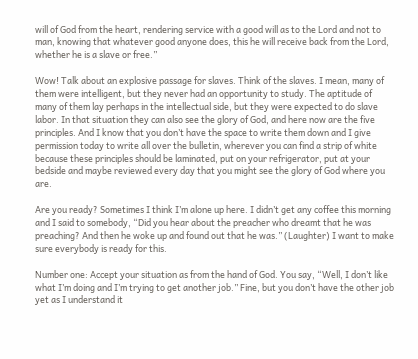will of God from the heart, rendering service with a good will as to the Lord and not to man, knowing that whatever good anyone does, this he will receive back from the Lord, whether he is a slave or free.”

Wow! Talk about an explosive passage for slaves. Think of the slaves. I mean, many of them were intelligent, but they never had an opportunity to study. The aptitude of many of them lay perhaps in the intellectual side, but they were expected to do slave labor. In that situation they can also see the glory of God, and here now are the five principles. And I know that you don’t have the space to write them down and I give permission today to write all over the bulletin, wherever you can find a strip of white because these principles should be laminated, put on your refrigerator, put at your bedside and maybe reviewed every day that you might see the glory of God where you are.

Are you ready? Sometimes I think I’m alone up here. I didn’t get any coffee this morning and I said to somebody, “Did you hear about the preacher who dreamt that he was preaching? And then he woke up and found out that he was.” (Laughter) I want to make sure everybody is ready for this.

Number one: Accept your situation as from the hand of God. You say, “Well, I don’t like what I’m doing and I’m trying to get another job.” Fine, but you don’t have the other job yet as I understand it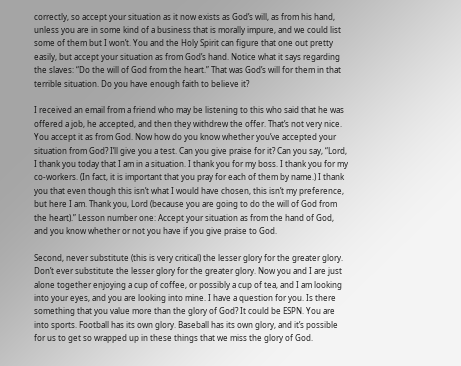correctly, so accept your situation as it now exists as God’s will, as from his hand, unless you are in some kind of a business that is morally impure, and we could list some of them but I won’t. You and the Holy Spirit can figure that one out pretty easily, but accept your situation as from God’s hand. Notice what it says regarding the slaves: “Do the will of God from the heart.” That was God’s will for them in that terrible situation. Do you have enough faith to believe it?

I received an email from a friend who may be listening to this who said that he was offered a job, he accepted, and then they withdrew the offer. That’s not very nice. You accept it as from God. Now how do you know whether you’ve accepted your situation from God? I’ll give you a test. Can you give praise for it? Can you say, “Lord, I thank you today that I am in a situation. I thank you for my boss. I thank you for my co-workers. (In fact, it is important that you pray for each of them by name.) I thank you that even though this isn’t what I would have chosen, this isn’t my preference, but here I am. Thank you, Lord (because you are going to do the will of God from the heart).” Lesson number one: Accept your situation as from the hand of God, and you know whether or not you have if you give praise to God.

Second, never substitute (this is very critical) the lesser glory for the greater glory. Don’t ever substitute the lesser glory for the greater glory. Now you and I are just alone together enjoying a cup of coffee, or possibly a cup of tea, and I am looking into your eyes, and you are looking into mine. I have a question for you. Is there something that you value more than the glory of God? It could be ESPN. You are into sports. Football has its own glory. Baseball has its own glory, and it’s possible for us to get so wrapped up in these things that we miss the glory of God.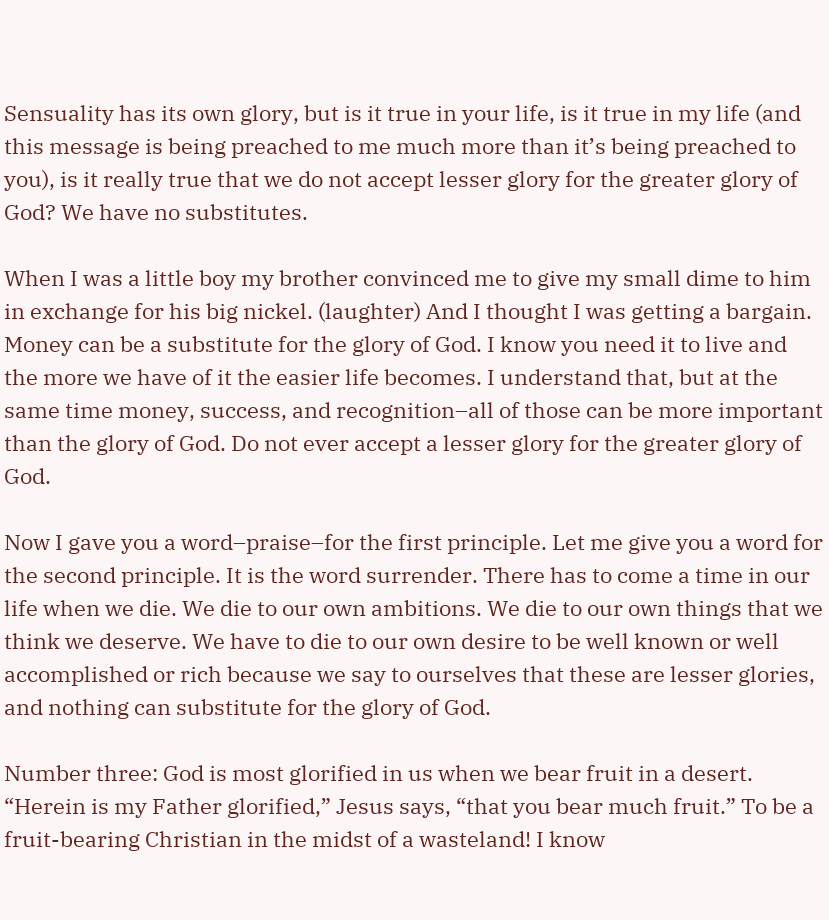Sensuality has its own glory, but is it true in your life, is it true in my life (and this message is being preached to me much more than it’s being preached to you), is it really true that we do not accept lesser glory for the greater glory of God? We have no substitutes.

When I was a little boy my brother convinced me to give my small dime to him in exchange for his big nickel. (laughter) And I thought I was getting a bargain. Money can be a substitute for the glory of God. I know you need it to live and the more we have of it the easier life becomes. I understand that, but at the same time money, success, and recognition–all of those can be more important than the glory of God. Do not ever accept a lesser glory for the greater glory of God.

Now I gave you a word–praise–for the first principle. Let me give you a word for the second principle. It is the word surrender. There has to come a time in our life when we die. We die to our own ambitions. We die to our own things that we think we deserve. We have to die to our own desire to be well known or well accomplished or rich because we say to ourselves that these are lesser glories, and nothing can substitute for the glory of God.

Number three: God is most glorified in us when we bear fruit in a desert. “Herein is my Father glorified,” Jesus says, “that you bear much fruit.” To be a fruit-bearing Christian in the midst of a wasteland! I know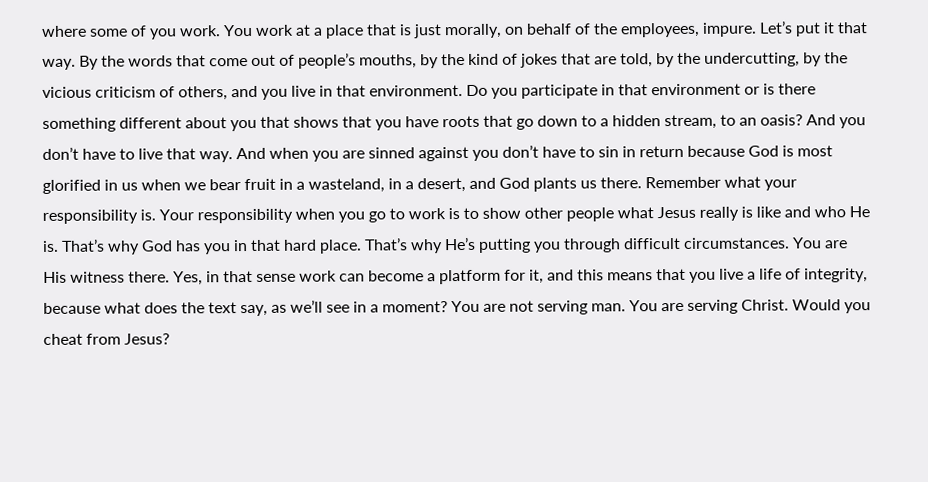where some of you work. You work at a place that is just morally, on behalf of the employees, impure. Let’s put it that way. By the words that come out of people’s mouths, by the kind of jokes that are told, by the undercutting, by the vicious criticism of others, and you live in that environment. Do you participate in that environment or is there something different about you that shows that you have roots that go down to a hidden stream, to an oasis? And you don’t have to live that way. And when you are sinned against you don’t have to sin in return because God is most glorified in us when we bear fruit in a wasteland, in a desert, and God plants us there. Remember what your responsibility is. Your responsibility when you go to work is to show other people what Jesus really is like and who He is. That’s why God has you in that hard place. That’s why He’s putting you through difficult circumstances. You are His witness there. Yes, in that sense work can become a platform for it, and this means that you live a life of integrity, because what does the text say, as we’ll see in a moment? You are not serving man. You are serving Christ. Would you cheat from Jesus?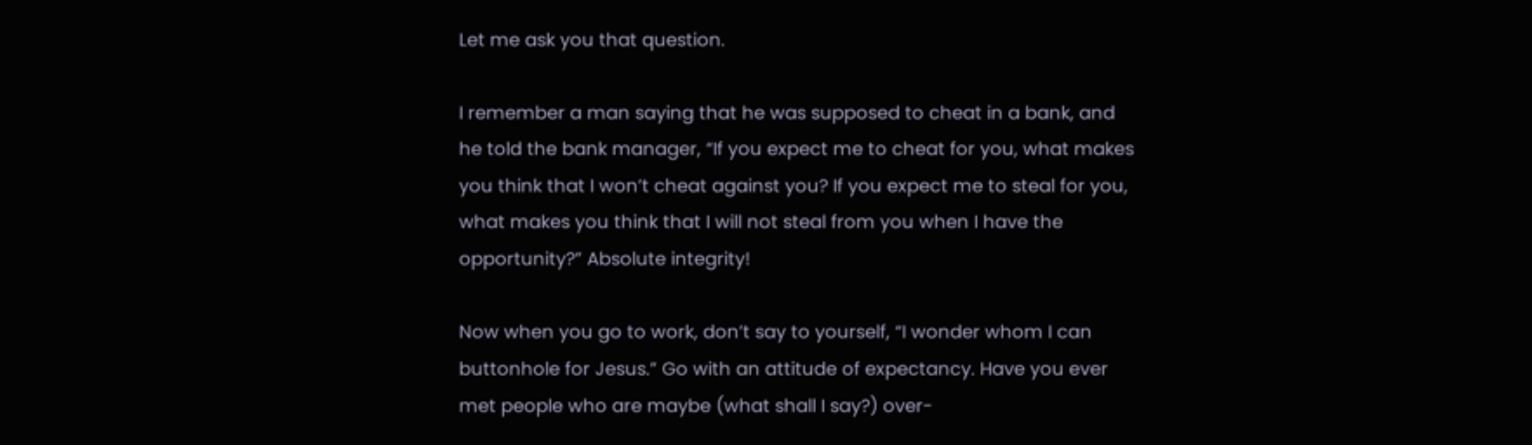Let me ask you that question.

I remember a man saying that he was supposed to cheat in a bank, and he told the bank manager, “If you expect me to cheat for you, what makes you think that I won’t cheat against you? If you expect me to steal for you, what makes you think that I will not steal from you when I have the opportunity?” Absolute integrity!

Now when you go to work, don’t say to yourself, “I wonder whom I can buttonhole for Jesus.” Go with an attitude of expectancy. Have you ever met people who are maybe (what shall I say?) over-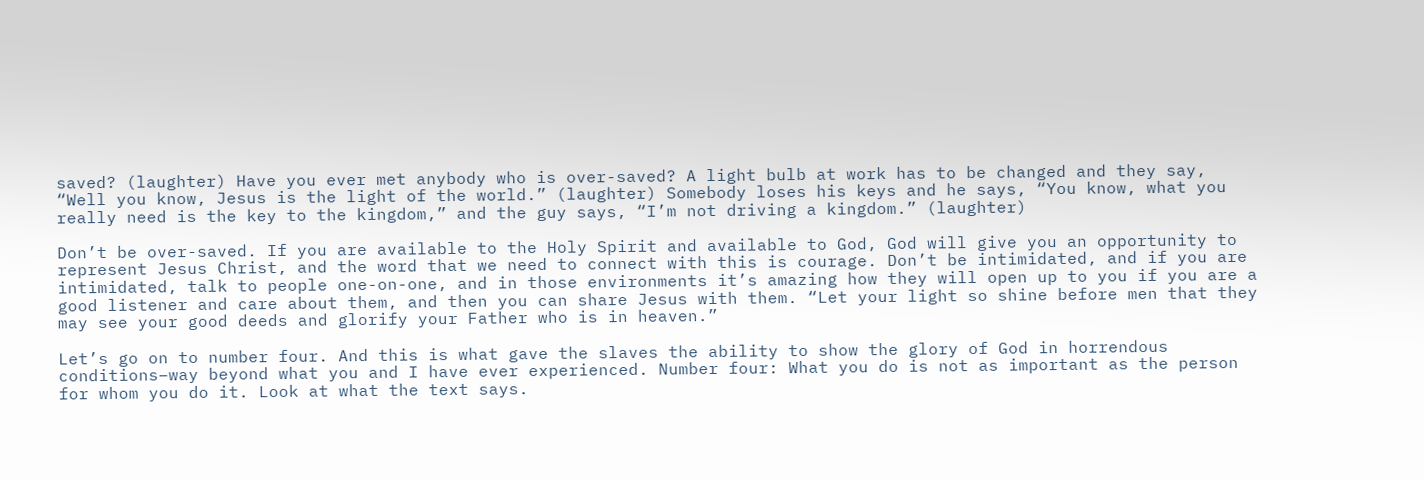saved? (laughter) Have you ever met anybody who is over-saved? A light bulb at work has to be changed and they say, “Well you know, Jesus is the light of the world.” (laughter) Somebody loses his keys and he says, “You know, what you really need is the key to the kingdom,” and the guy says, “I’m not driving a kingdom.” (laughter)

Don’t be over-saved. If you are available to the Holy Spirit and available to God, God will give you an opportunity to represent Jesus Christ, and the word that we need to connect with this is courage. Don’t be intimidated, and if you are intimidated, talk to people one-on-one, and in those environments it’s amazing how they will open up to you if you are a good listener and care about them, and then you can share Jesus with them. “Let your light so shine before men that they may see your good deeds and glorify your Father who is in heaven.”

Let’s go on to number four. And this is what gave the slaves the ability to show the glory of God in horrendous conditions–way beyond what you and I have ever experienced. Number four: What you do is not as important as the person for whom you do it. Look at what the text says.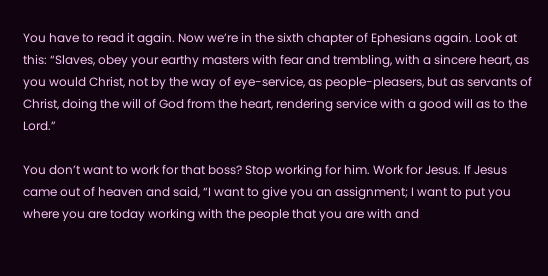You have to read it again. Now we’re in the sixth chapter of Ephesians again. Look at this: “Slaves, obey your earthy masters with fear and trembling, with a sincere heart, as you would Christ, not by the way of eye-service, as people-pleasers, but as servants of Christ, doing the will of God from the heart, rendering service with a good will as to the Lord.”

You don’t want to work for that boss? Stop working for him. Work for Jesus. If Jesus came out of heaven and said, “I want to give you an assignment; I want to put you where you are today working with the people that you are with and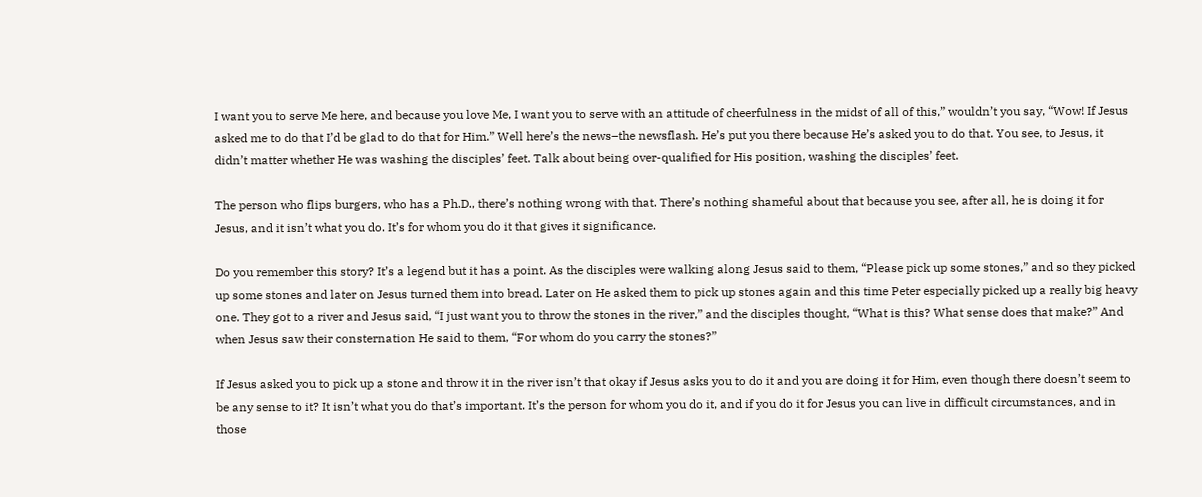I want you to serve Me here, and because you love Me, I want you to serve with an attitude of cheerfulness in the midst of all of this,” wouldn’t you say, “Wow! If Jesus asked me to do that I’d be glad to do that for Him.” Well here’s the news–the newsflash. He’s put you there because He’s asked you to do that. You see, to Jesus, it didn’t matter whether He was washing the disciples’ feet. Talk about being over-qualified for His position, washing the disciples’ feet.

The person who flips burgers, who has a Ph.D., there’s nothing wrong with that. There’s nothing shameful about that because you see, after all, he is doing it for Jesus, and it isn’t what you do. It’s for whom you do it that gives it significance.

Do you remember this story? It’s a legend but it has a point. As the disciples were walking along Jesus said to them, “Please pick up some stones,” and so they picked up some stones and later on Jesus turned them into bread. Later on He asked them to pick up stones again and this time Peter especially picked up a really big heavy one. They got to a river and Jesus said, “I just want you to throw the stones in the river,” and the disciples thought, “What is this? What sense does that make?” And when Jesus saw their consternation He said to them, “For whom do you carry the stones?”

If Jesus asked you to pick up a stone and throw it in the river isn’t that okay if Jesus asks you to do it and you are doing it for Him, even though there doesn’t seem to be any sense to it? It isn’t what you do that’s important. It’s the person for whom you do it, and if you do it for Jesus you can live in difficult circumstances, and in those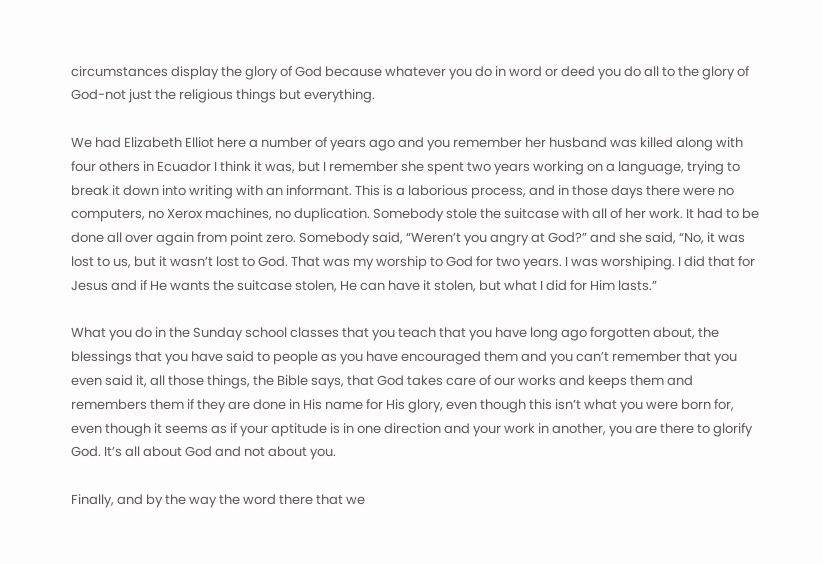circumstances display the glory of God because whatever you do in word or deed you do all to the glory of God-not just the religious things but everything.

We had Elizabeth Elliot here a number of years ago and you remember her husband was killed along with four others in Ecuador I think it was, but I remember she spent two years working on a language, trying to break it down into writing with an informant. This is a laborious process, and in those days there were no computers, no Xerox machines, no duplication. Somebody stole the suitcase with all of her work. It had to be done all over again from point zero. Somebody said, “Weren’t you angry at God?” and she said, “No, it was lost to us, but it wasn’t lost to God. That was my worship to God for two years. I was worshiping. I did that for Jesus and if He wants the suitcase stolen, He can have it stolen, but what I did for Him lasts.”

What you do in the Sunday school classes that you teach that you have long ago forgotten about, the blessings that you have said to people as you have encouraged them and you can’t remember that you even said it, all those things, the Bible says, that God takes care of our works and keeps them and remembers them if they are done in His name for His glory, even though this isn’t what you were born for, even though it seems as if your aptitude is in one direction and your work in another, you are there to glorify God. It’s all about God and not about you.

Finally, and by the way the word there that we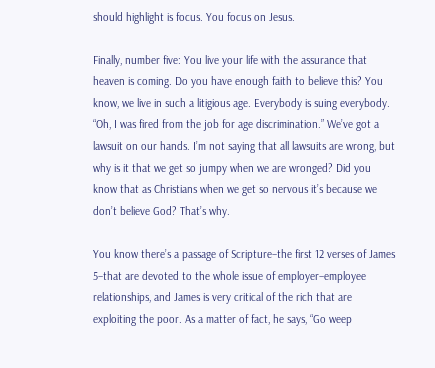should highlight is focus. You focus on Jesus.

Finally, number five: You live your life with the assurance that heaven is coming. Do you have enough faith to believe this? You know, we live in such a litigious age. Everybody is suing everybody. “Oh, I was fired from the job for age discrimination.” We’ve got a lawsuit on our hands. I’m not saying that all lawsuits are wrong, but why is it that we get so jumpy when we are wronged? Did you know that as Christians when we get so nervous it’s because we don’t believe God? That’s why.

You know there’s a passage of Scripture–the first 12 verses of James 5–that are devoted to the whole issue of employer–employee relationships, and James is very critical of the rich that are exploiting the poor. As a matter of fact, he says, “Go weep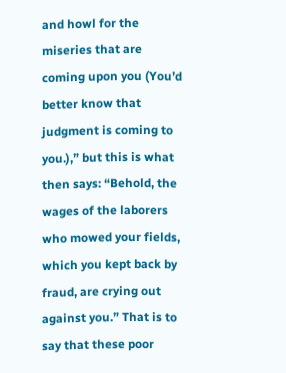and howl for the miseries that are coming upon you (You’d better know that judgment is coming to you.),” but this is what then says: “Behold, the wages of the laborers who mowed your fields, which you kept back by fraud, are crying out against you.” That is to say that these poor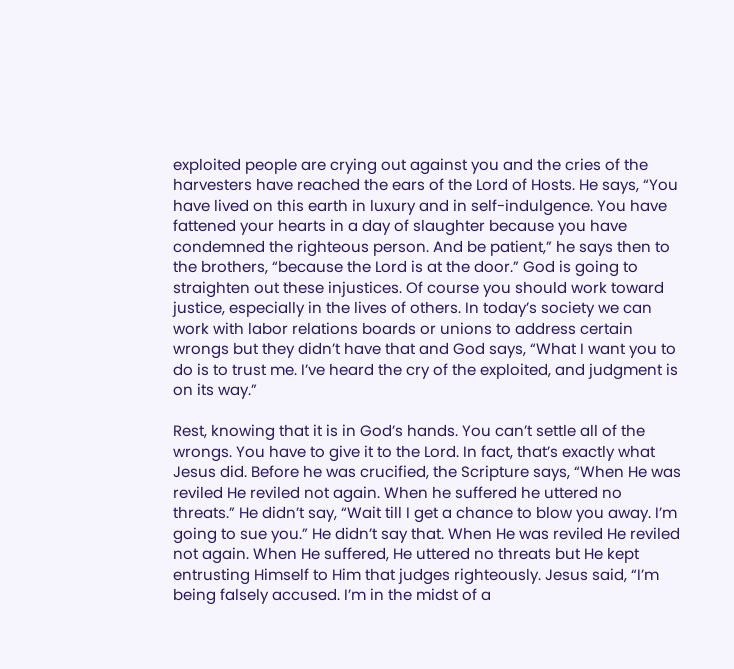exploited people are crying out against you and the cries of the harvesters have reached the ears of the Lord of Hosts. He says, “You have lived on this earth in luxury and in self-indulgence. You have fattened your hearts in a day of slaughter because you have condemned the righteous person. And be patient,” he says then to the brothers, “because the Lord is at the door.” God is going to straighten out these injustices. Of course you should work toward justice, especially in the lives of others. In today’s society we can work with labor relations boards or unions to address certain wrongs but they didn’t have that and God says, “What I want you to do is to trust me. I’ve heard the cry of the exploited, and judgment is on its way.”

Rest, knowing that it is in God’s hands. You can’t settle all of the wrongs. You have to give it to the Lord. In fact, that’s exactly what Jesus did. Before he was crucified, the Scripture says, “When He was reviled He reviled not again. When he suffered he uttered no threats.” He didn’t say, “Wait till I get a chance to blow you away. I’m going to sue you.” He didn’t say that. When He was reviled He reviled not again. When He suffered, He uttered no threats but He kept entrusting Himself to Him that judges righteously. Jesus said, “I’m being falsely accused. I’m in the midst of a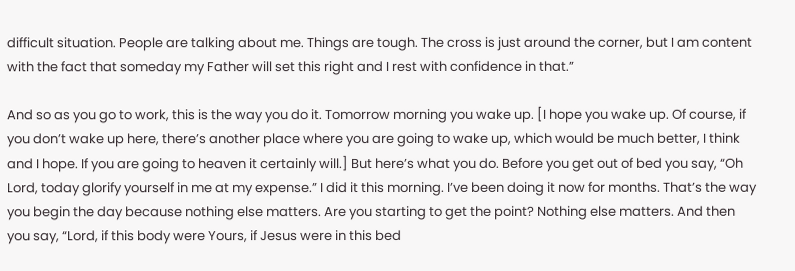difficult situation. People are talking about me. Things are tough. The cross is just around the corner, but I am content with the fact that someday my Father will set this right and I rest with confidence in that.”

And so as you go to work, this is the way you do it. Tomorrow morning you wake up. [I hope you wake up. Of course, if you don’t wake up here, there’s another place where you are going to wake up, which would be much better, I think and I hope. If you are going to heaven it certainly will.] But here’s what you do. Before you get out of bed you say, “Oh Lord, today glorify yourself in me at my expense.” I did it this morning. I’ve been doing it now for months. That’s the way you begin the day because nothing else matters. Are you starting to get the point? Nothing else matters. And then you say, “Lord, if this body were Yours, if Jesus were in this bed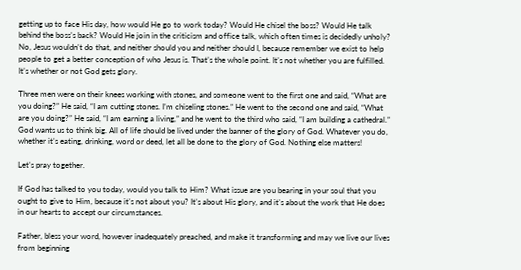getting up to face His day, how would He go to work today? Would He chisel the boss? Would He talk behind the boss’s back? Would He join in the criticism and office talk, which often times is decidedly unholy? No, Jesus wouldn’t do that, and neither should you and neither should I, because remember we exist to help people to get a better conception of who Jesus is. That’s the whole point. It’s not whether you are fulfilled. It’s whether or not God gets glory.

Three men were on their knees working with stones, and someone went to the first one and said, “What are you doing?” He said, “I am cutting stones. I’m chiseling stones.” He went to the second one and said, “What are you doing?” He said, “I am earning a living,” and he went to the third who said, “I am building a cathedral.” God wants us to think big. All of life should be lived under the banner of the glory of God. Whatever you do, whether it’s eating, drinking, word or deed, let all be done to the glory of God. Nothing else matters!

Let’s pray together.

If God has talked to you today, would you talk to Him? What issue are you bearing in your soul that you ought to give to Him, because it’s not about you? It’s about His glory, and it’s about the work that He does in our hearts to accept our circumstances.

Father, bless your word, however inadequately preached, and make it transforming and may we live our lives from beginning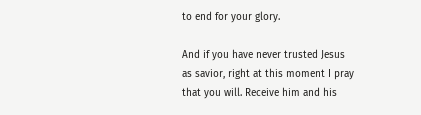to end for your glory.

And if you have never trusted Jesus as savior, right at this moment I pray that you will. Receive him and his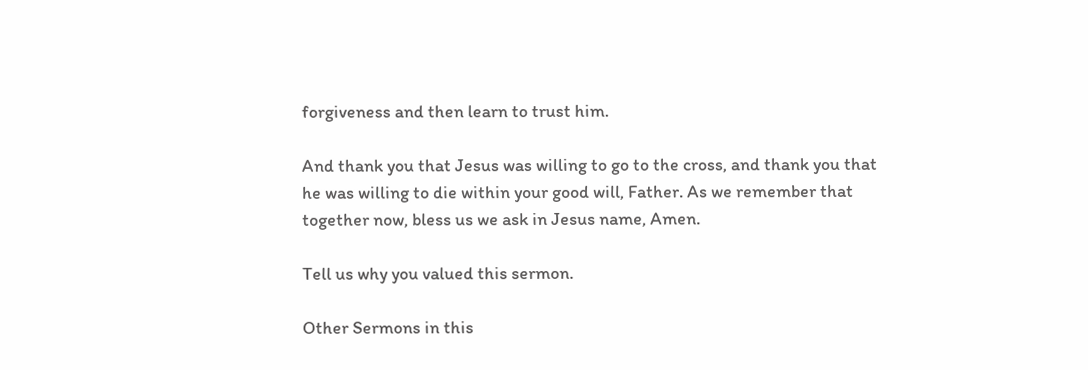forgiveness and then learn to trust him.

And thank you that Jesus was willing to go to the cross, and thank you that he was willing to die within your good will, Father. As we remember that together now, bless us we ask in Jesus name, Amen.

Tell us why you valued this sermon.

Other Sermons in this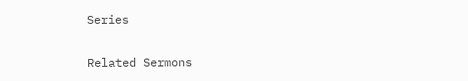Series

Related Sermons